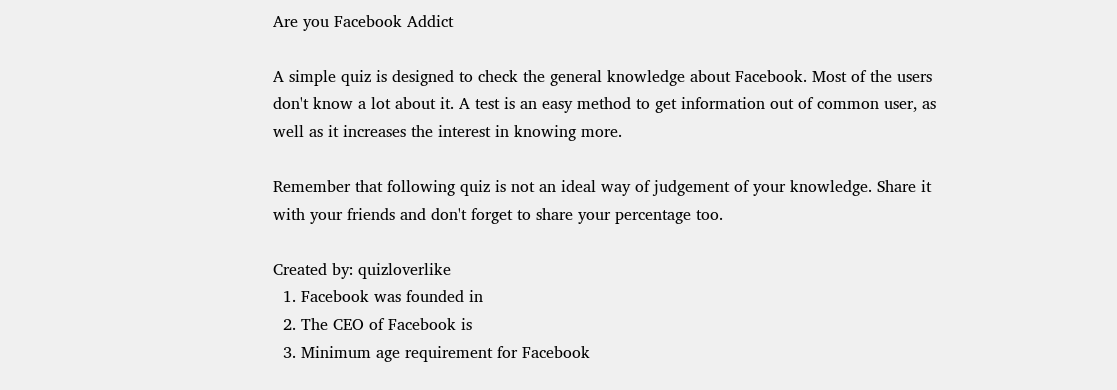Are you Facebook Addict

A simple quiz is designed to check the general knowledge about Facebook. Most of the users don't know a lot about it. A test is an easy method to get information out of common user, as well as it increases the interest in knowing more.

Remember that following quiz is not an ideal way of judgement of your knowledge. Share it with your friends and don't forget to share your percentage too.

Created by: quizloverlike
  1. Facebook was founded in
  2. The CEO of Facebook is
  3. Minimum age requirement for Facebook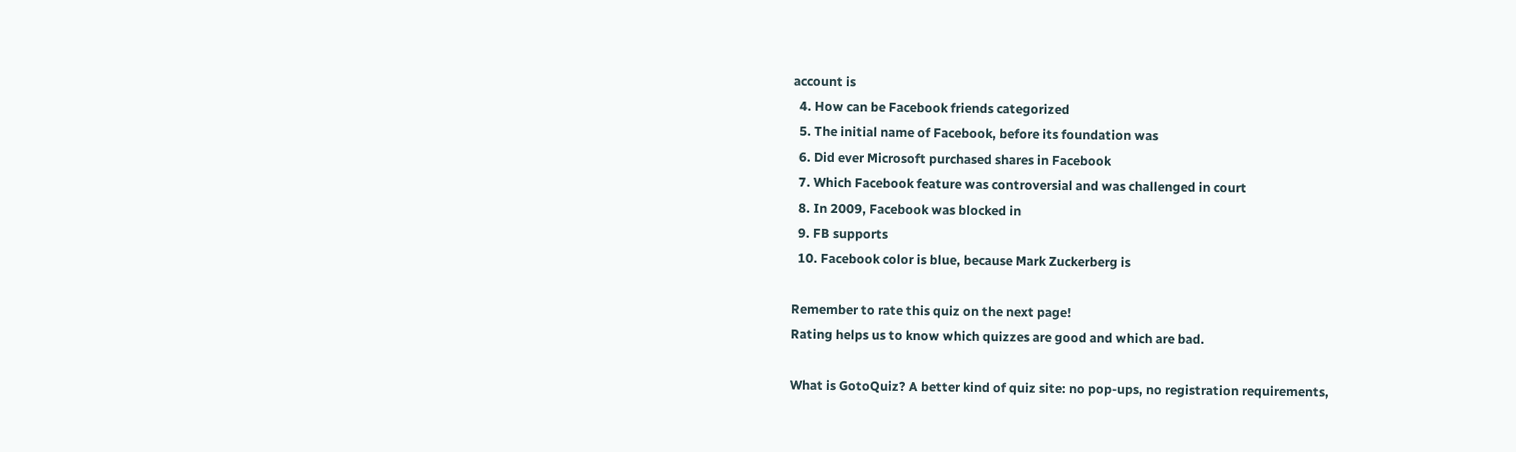account is
  4. How can be Facebook friends categorized
  5. The initial name of Facebook, before its foundation was
  6. Did ever Microsoft purchased shares in Facebook
  7. Which Facebook feature was controversial and was challenged in court
  8. In 2009, Facebook was blocked in
  9. FB supports
  10. Facebook color is blue, because Mark Zuckerberg is

Remember to rate this quiz on the next page!
Rating helps us to know which quizzes are good and which are bad.

What is GotoQuiz? A better kind of quiz site: no pop-ups, no registration requirements,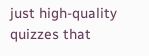just high-quality quizzes that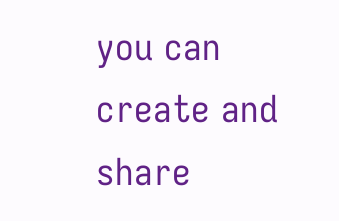you can create and share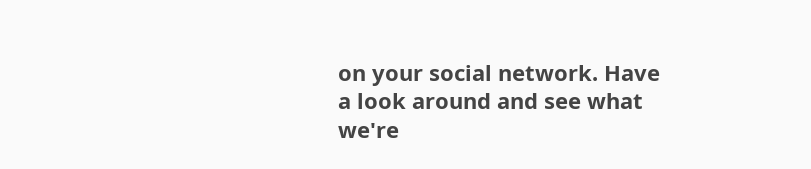on your social network. Have a look around and see what we're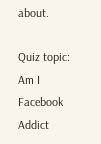about.

Quiz topic: Am I Facebook Addict